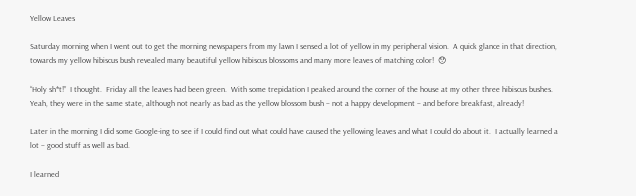Yellow Leaves

Saturday morning when I went out to get the morning newspapers from my lawn I sensed a lot of yellow in my peripheral vision.  A quick glance in that direction, towards my yellow hibiscus bush revealed many beautiful yellow hibiscus blossoms and many more leaves of matching color!  😯

“Holy sh*t!”  I thought.  Friday all the leaves had been green.  With some trepidation I peaked around the corner of the house at my other three hibiscus bushes.   Yeah, they were in the same state, although not nearly as bad as the yellow blossom bush – not a happy development – and before breakfast, already!

Later in the morning I did some Google-ing to see if I could find out what could have caused the yellowing leaves and what I could do about it.  I actually learned a lot – good stuff as well as bad.

I learned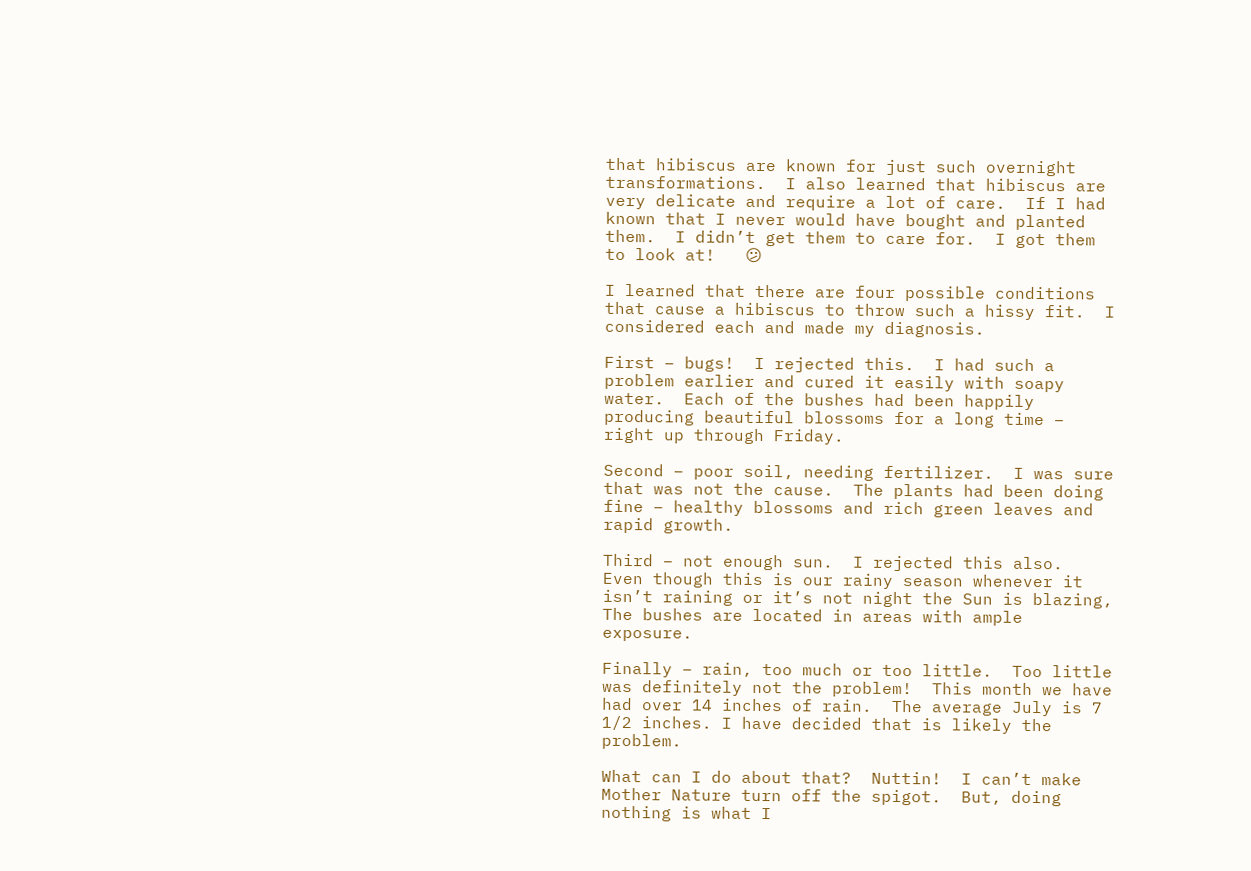that hibiscus are known for just such overnight transformations.  I also learned that hibiscus are very delicate and require a lot of care.  If I had known that I never would have bought and planted them.  I didn’t get them to care for.  I got them to look at!   😕

I learned that there are four possible conditions that cause a hibiscus to throw such a hissy fit.  I considered each and made my diagnosis.

First – bugs!  I rejected this.  I had such a problem earlier and cured it easily with soapy water.  Each of the bushes had been happily producing beautiful blossoms for a long time – right up through Friday.

Second – poor soil, needing fertilizer.  I was sure that was not the cause.  The plants had been doing fine – healthy blossoms and rich green leaves and rapid growth.

Third – not enough sun.  I rejected this also.  Even though this is our rainy season whenever it isn’t raining or it’s not night the Sun is blazing,  The bushes are located in areas with ample exposure.

Finally – rain, too much or too little.  Too little was definitely not the problem!  This month we have had over 14 inches of rain.  The average July is 7 1/2 inches. I have decided that is likely the problem.

What can I do about that?  Nuttin!  I can’t make Mother Nature turn off the spigot.  But, doing nothing is what I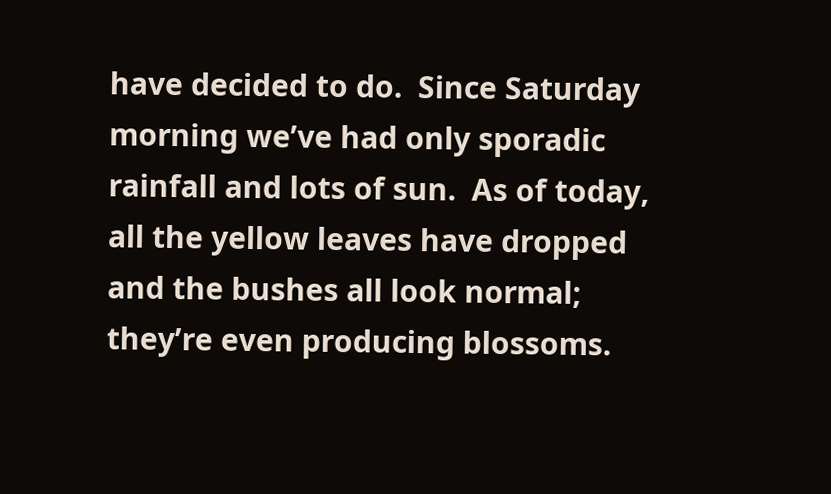have decided to do.  Since Saturday morning we’ve had only sporadic rainfall and lots of sun.  As of today, all the yellow leaves have dropped and the bushes all look normal; they’re even producing blossoms.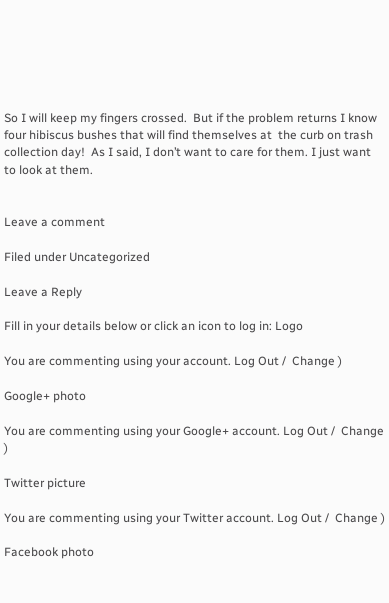So I will keep my fingers crossed.  But if the problem returns I know four hibiscus bushes that will find themselves at  the curb on trash collection day!  As I said, I don’t want to care for them. I just want to look at them.


Leave a comment

Filed under Uncategorized

Leave a Reply

Fill in your details below or click an icon to log in: Logo

You are commenting using your account. Log Out /  Change )

Google+ photo

You are commenting using your Google+ account. Log Out /  Change )

Twitter picture

You are commenting using your Twitter account. Log Out /  Change )

Facebook photo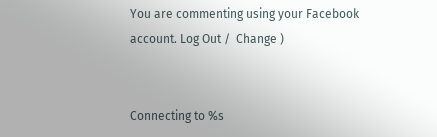You are commenting using your Facebook account. Log Out /  Change )


Connecting to %s